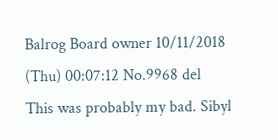Balrog Board owner 10/11/2018 (Thu) 00:07:12 No.9968 del
This was probably my bad. Sibyl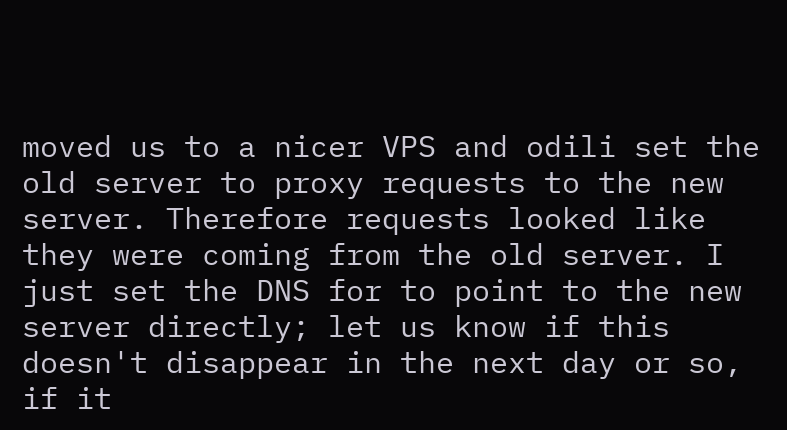moved us to a nicer VPS and odili set the old server to proxy requests to the new server. Therefore requests looked like they were coming from the old server. I just set the DNS for to point to the new server directly; let us know if this doesn't disappear in the next day or so, if it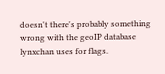doesn't there's probably something wrong with the geoIP database lynxchan uses for flags.